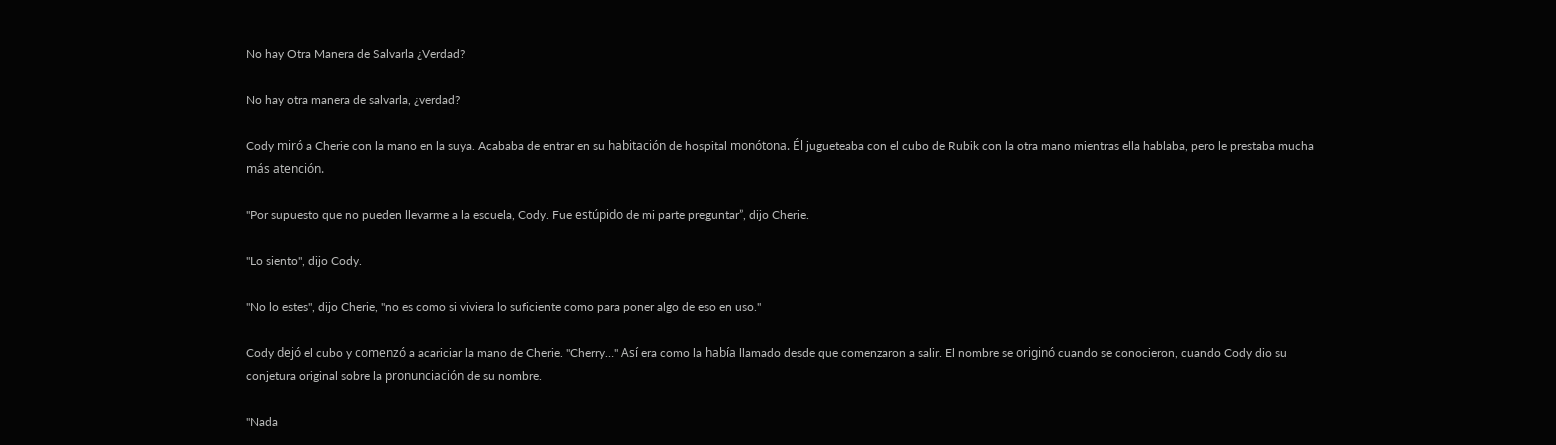No hay Otra Manera de Salvarla ¿Verdad?

No hay otra manera de salvarla, ¿verdad?

Cody miró a Cherie con la mano en la suya. Acababa de entrar en su habitación de hospital monótona. Él jugueteaba con el cubo de Rubik con la otra mano mientras ella hablaba, pero le prestaba mucha más atención.

"Por supuesto que no pueden llevarme a la escuela, Cody. Fue estúpido de mi parte preguntar”, dijo Cherie.

"Lo siento", dijo Cody.

"No lo estes", dijo Cherie, "no es como si viviera lo suficiente como para poner algo de eso en uso."

Cody dejó el cubo y comenzó a acariciar la mano de Cherie. "Cherry…" Así era como la había llamado desde que comenzaron a salir. El nombre se originó cuando se conocieron, cuando Cody dio su conjetura original sobre la pronunciación de su nombre.

"Nada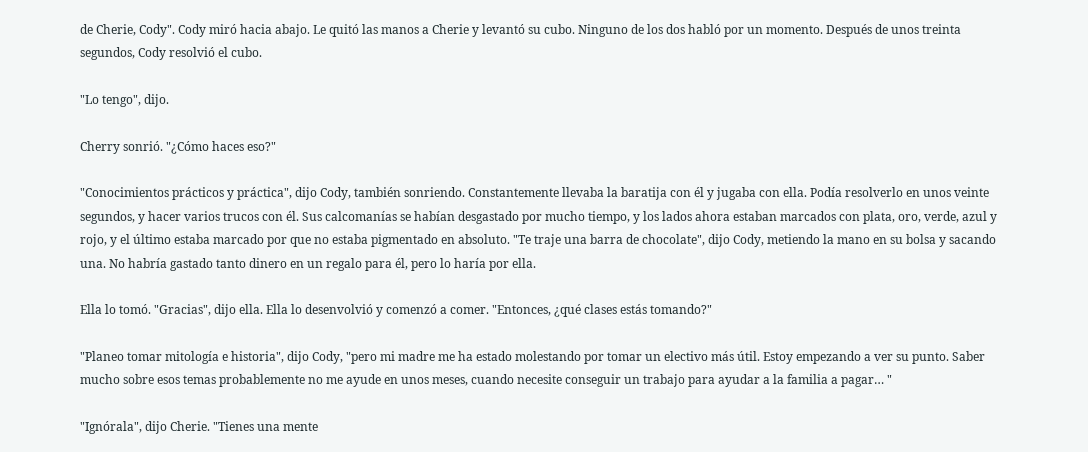de Cherie, Cody". Cody miró hacia abajo. Le quitó las manos a Cherie y levantó su cubo. Ninguno de los dos habló por un momento. Después de unos treinta segundos, Cody resolvió el cubo.

"Lo tengo", dijo.

Cherry sonrió. "¿Cómo haces eso?"

"Conocimientos prácticos y práctica", dijo Cody, también sonriendo. Constantemente llevaba la baratija con él y jugaba con ella. Podía resolverlo en unos veinte segundos, y hacer varios trucos con él. Sus calcomanías se habían desgastado por mucho tiempo, y los lados ahora estaban marcados con plata, oro, verde, azul y rojo, y el último estaba marcado por que no estaba pigmentado en absoluto. "Te traje una barra de chocolate", dijo Cody, metiendo la mano en su bolsa y sacando una. No habría gastado tanto dinero en un regalo para él, pero lo haría por ella.

Ella lo tomó. "Gracias", dijo ella. Ella lo desenvolvió y comenzó a comer. "Entonces, ¿qué clases estás tomando?"

"Planeo tomar mitología e historia", dijo Cody, "pero mi madre me ha estado molestando por tomar un electivo más útil. Estoy empezando a ver su punto. Saber mucho sobre esos temas probablemente no me ayude en unos meses, cuando necesite conseguir un trabajo para ayudar a la familia a pagar… "

"Ignórala", dijo Cherie. "Tienes una mente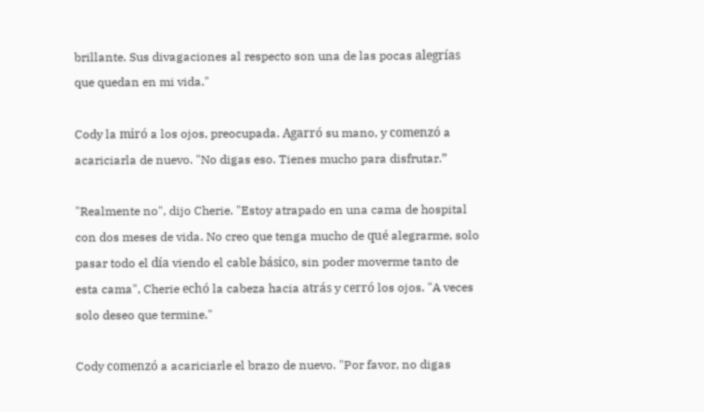brillante. Sus divagaciones al respecto son una de las pocas alegrías que quedan en mi vida."

Cody la miró a los ojos, preocupada. Agarró su mano, y comenzó a acariciarla de nuevo. "No digas eso. Tienes mucho para disfrutar.”

"Realmente no", dijo Cherie. "Estoy atrapado en una cama de hospital con dos meses de vida. No creo que tenga mucho de qué alegrarme, solo pasar todo el día viendo el cable básico, sin poder moverme tanto de esta cama", Cherie echó la cabeza hacia atrás y cerró los ojos. "A veces solo deseo que termine."

Cody comenzó a acariciarle el brazo de nuevo. "Por favor, no digas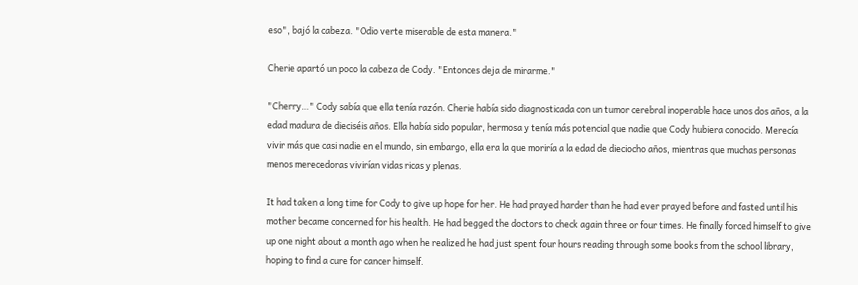eso", bajó la cabeza. "Odio verte miserable de esta manera."

Cherie apartó un poco la cabeza de Cody. "Entonces deja de mirarme."

"Cherry…" Cody sabía que ella tenía razón. Cherie había sido diagnosticada con un tumor cerebral inoperable hace unos dos años, a la edad madura de dieciséis años. Ella había sido popular, hermosa y tenía más potencial que nadie que Cody hubiera conocido. Merecía vivir más que casi nadie en el mundo, sin embargo, ella era la que moriría a la edad de dieciocho años, mientras que muchas personas menos merecedoras vivirían vidas ricas y plenas.

It had taken a long time for Cody to give up hope for her. He had prayed harder than he had ever prayed before and fasted until his mother became concerned for his health. He had begged the doctors to check again three or four times. He finally forced himself to give up one night about a month ago when he realized he had just spent four hours reading through some books from the school library, hoping to find a cure for cancer himself.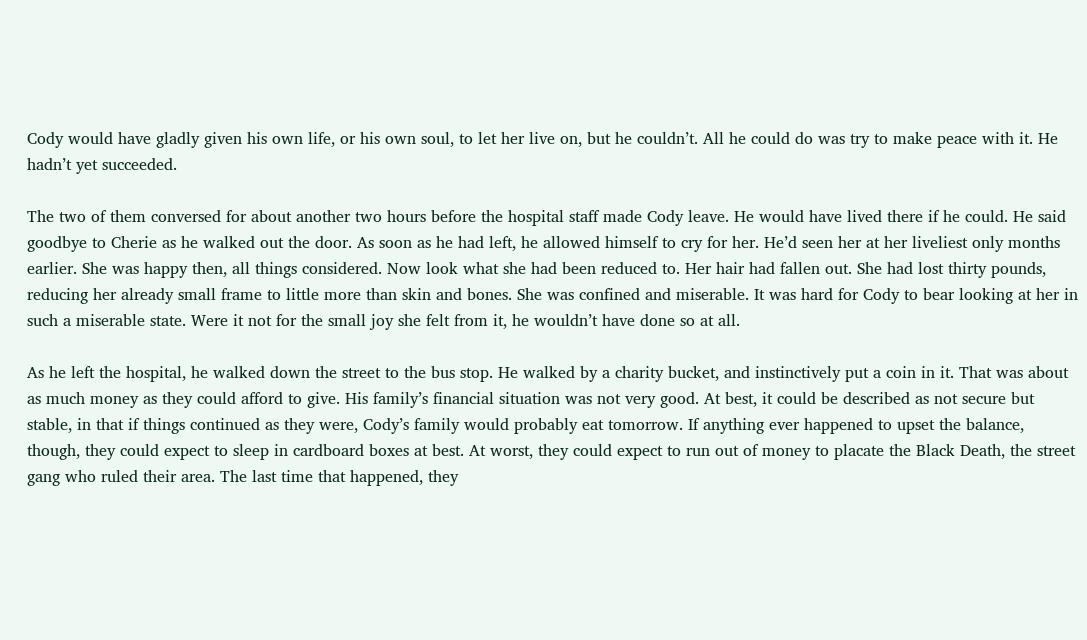Cody would have gladly given his own life, or his own soul, to let her live on, but he couldn’t. All he could do was try to make peace with it. He hadn’t yet succeeded.

The two of them conversed for about another two hours before the hospital staff made Cody leave. He would have lived there if he could. He said goodbye to Cherie as he walked out the door. As soon as he had left, he allowed himself to cry for her. He’d seen her at her liveliest only months earlier. She was happy then, all things considered. Now look what she had been reduced to. Her hair had fallen out. She had lost thirty pounds, reducing her already small frame to little more than skin and bones. She was confined and miserable. It was hard for Cody to bear looking at her in such a miserable state. Were it not for the small joy she felt from it, he wouldn’t have done so at all.

As he left the hospital, he walked down the street to the bus stop. He walked by a charity bucket, and instinctively put a coin in it. That was about as much money as they could afford to give. His family’s financial situation was not very good. At best, it could be described as not secure but stable, in that if things continued as they were, Cody’s family would probably eat tomorrow. If anything ever happened to upset the balance, though, they could expect to sleep in cardboard boxes at best. At worst, they could expect to run out of money to placate the Black Death, the street gang who ruled their area. The last time that happened, they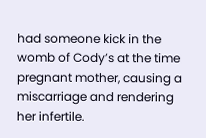had someone kick in the womb of Cody’s at the time pregnant mother, causing a miscarriage and rendering her infertile.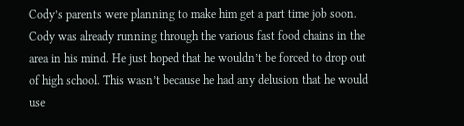Cody’s parents were planning to make him get a part time job soon. Cody was already running through the various fast food chains in the area in his mind. He just hoped that he wouldn’t be forced to drop out of high school. This wasn’t because he had any delusion that he would use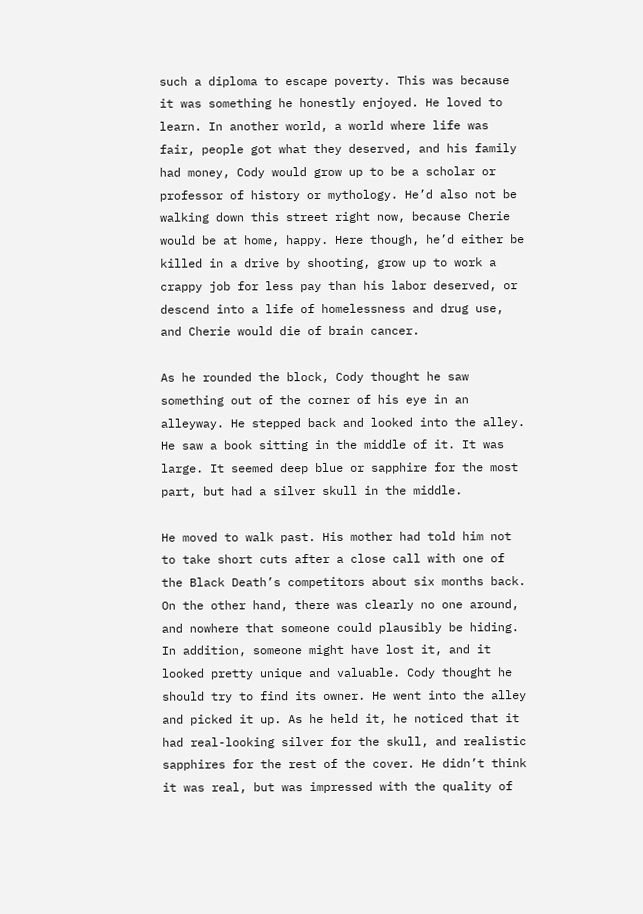such a diploma to escape poverty. This was because it was something he honestly enjoyed. He loved to learn. In another world, a world where life was fair, people got what they deserved, and his family had money, Cody would grow up to be a scholar or professor of history or mythology. He’d also not be walking down this street right now, because Cherie would be at home, happy. Here though, he’d either be killed in a drive by shooting, grow up to work a crappy job for less pay than his labor deserved, or descend into a life of homelessness and drug use, and Cherie would die of brain cancer.

As he rounded the block, Cody thought he saw something out of the corner of his eye in an alleyway. He stepped back and looked into the alley. He saw a book sitting in the middle of it. It was large. It seemed deep blue or sapphire for the most part, but had a silver skull in the middle.

He moved to walk past. His mother had told him not to take short cuts after a close call with one of the Black Death’s competitors about six months back. On the other hand, there was clearly no one around, and nowhere that someone could plausibly be hiding. In addition, someone might have lost it, and it looked pretty unique and valuable. Cody thought he should try to find its owner. He went into the alley and picked it up. As he held it, he noticed that it had real-looking silver for the skull, and realistic sapphires for the rest of the cover. He didn’t think it was real, but was impressed with the quality of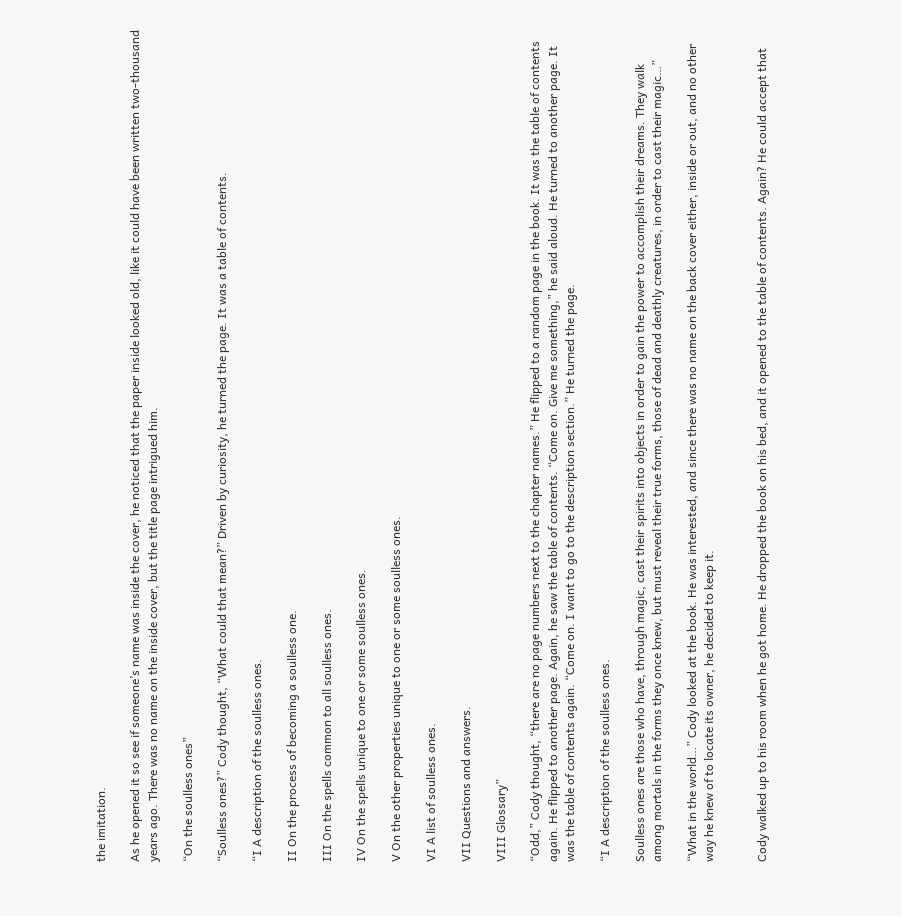the imitation.

As he opened it so see if someone’s name was inside the cover, he noticed that the paper inside looked old, like it could have been written two-thousand years ago. There was no name on the inside cover, but the title page intrigued him.

“On the soulless ones”

“Soulless ones?” Cody thought, “What could that mean?” Driven by curiosity, he turned the page. It was a table of contents.

“I A description of the soulless ones.

II On the process of becoming a soulless one.

III On the spells common to all soulless ones.

IV On the spells unique to one or some soulless ones.

V On the other properties unique to one or some soulless ones.

VI A list of soulless ones.

VII Questions and answers.

VIII Glossary”

“Odd,” Cody thought, “there are no page numbers next to the chapter names.” He flipped to a random page in the book. It was the table of contents again. He flipped to another page. Again, he saw the table of contents. “Come on. Give me something,” he said aloud. He turned to another page. It was the table of contents again. “Come on. I want to go to the description section.” He turned the page.

“I A description of the soulless ones.

Soulless ones are those who have, through magic, cast their spirits into objects in order to gain the power to accomplish their dreams. They walk among mortals in the forms they once knew, but must reveal their true forms, those of dead and deathly creatures, in order to cast their magic…”

“What in the world…” Cody looked at the book. He was interested, and since there was no name on the back cover either, inside or out, and no other way he knew of to locate its owner, he decided to keep it.


Cody walked up to his room when he got home. He dropped the book on his bed, and it opened to the table of contents. Again? He could accept that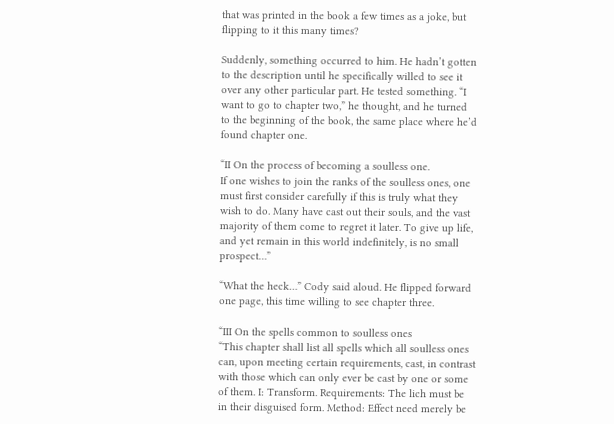that was printed in the book a few times as a joke, but flipping to it this many times?

Suddenly, something occurred to him. He hadn’t gotten to the description until he specifically willed to see it over any other particular part. He tested something. “I want to go to chapter two,” he thought, and he turned to the beginning of the book, the same place where he’d found chapter one.

“II On the process of becoming a soulless one.
If one wishes to join the ranks of the soulless ones, one must first consider carefully if this is truly what they wish to do. Many have cast out their souls, and the vast majority of them come to regret it later. To give up life, and yet remain in this world indefinitely, is no small prospect…”

“What the heck…” Cody said aloud. He flipped forward one page, this time willing to see chapter three.

“III On the spells common to soulless ones
“This chapter shall list all spells which all soulless ones can, upon meeting certain requirements, cast, in contrast with those which can only ever be cast by one or some of them. I: Transform. Requirements: The lich must be in their disguised form. Method: Effect need merely be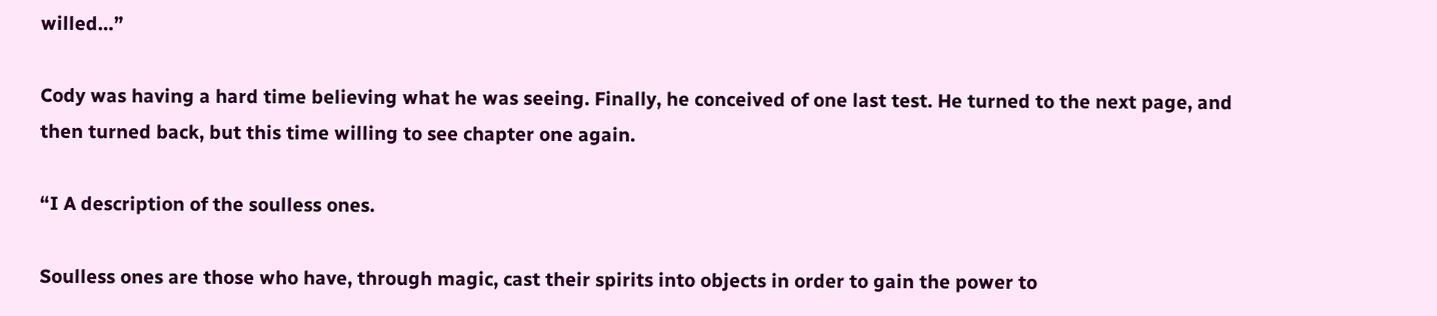willed…”

Cody was having a hard time believing what he was seeing. Finally, he conceived of one last test. He turned to the next page, and then turned back, but this time willing to see chapter one again.

“I A description of the soulless ones.

Soulless ones are those who have, through magic, cast their spirits into objects in order to gain the power to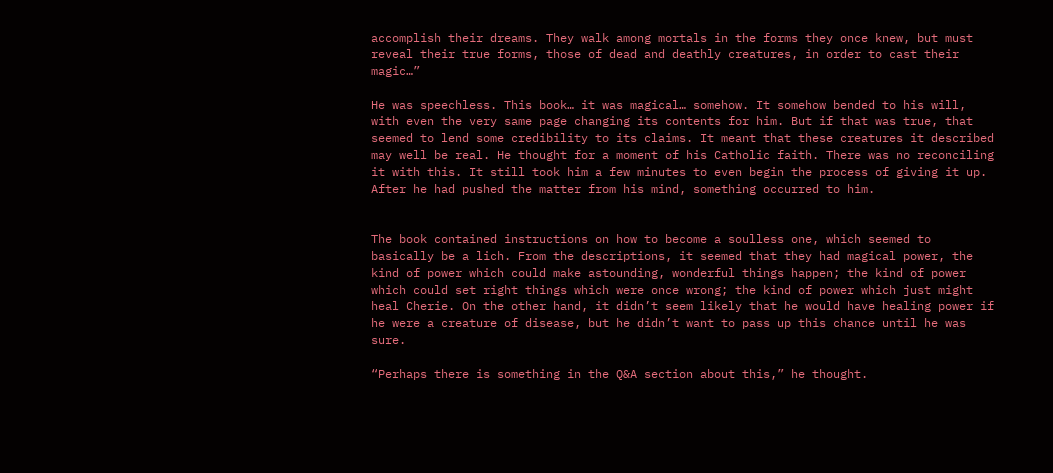accomplish their dreams. They walk among mortals in the forms they once knew, but must reveal their true forms, those of dead and deathly creatures, in order to cast their magic…”

He was speechless. This book… it was magical… somehow. It somehow bended to his will, with even the very same page changing its contents for him. But if that was true, that seemed to lend some credibility to its claims. It meant that these creatures it described may well be real. He thought for a moment of his Catholic faith. There was no reconciling it with this. It still took him a few minutes to even begin the process of giving it up. After he had pushed the matter from his mind, something occurred to him.


The book contained instructions on how to become a soulless one, which seemed to basically be a lich. From the descriptions, it seemed that they had magical power, the kind of power which could make astounding, wonderful things happen; the kind of power which could set right things which were once wrong; the kind of power which just might heal Cherie. On the other hand, it didn’t seem likely that he would have healing power if he were a creature of disease, but he didn’t want to pass up this chance until he was sure.

“Perhaps there is something in the Q&A section about this,” he thought.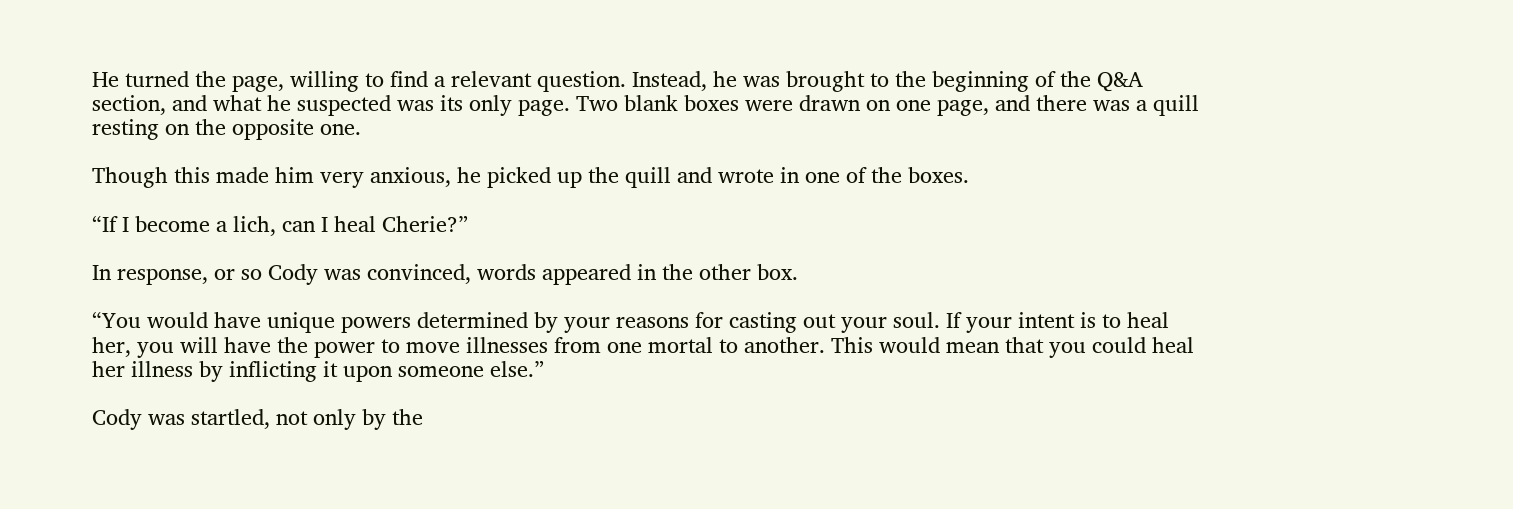He turned the page, willing to find a relevant question. Instead, he was brought to the beginning of the Q&A section, and what he suspected was its only page. Two blank boxes were drawn on one page, and there was a quill resting on the opposite one.

Though this made him very anxious, he picked up the quill and wrote in one of the boxes.

“If I become a lich, can I heal Cherie?”

In response, or so Cody was convinced, words appeared in the other box.

“You would have unique powers determined by your reasons for casting out your soul. If your intent is to heal her, you will have the power to move illnesses from one mortal to another. This would mean that you could heal her illness by inflicting it upon someone else.”

Cody was startled, not only by the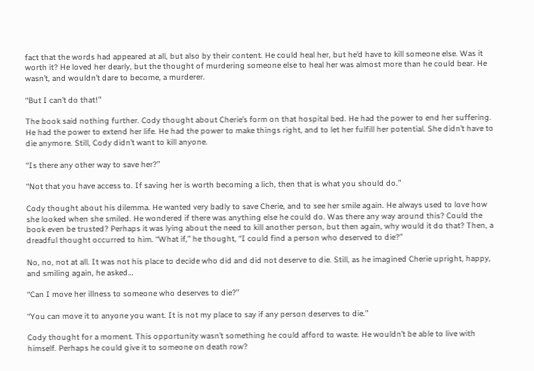fact that the words had appeared at all, but also by their content. He could heal her, but he’d have to kill someone else. Was it worth it? He loved her dearly, but the thought of murdering someone else to heal her was almost more than he could bear. He wasn’t, and wouldn’t dare to become, a murderer.

“But I can’t do that!”

The book said nothing further. Cody thought about Cherie’s form on that hospital bed. He had the power to end her suffering. He had the power to extend her life. He had the power to make things right, and to let her fulfill her potential. She didn’t have to die anymore. Still, Cody didn’t want to kill anyone.

“Is there any other way to save her?”

“Not that you have access to. If saving her is worth becoming a lich, then that is what you should do.”

Cody thought about his dilemma. He wanted very badly to save Cherie, and to see her smile again. He always used to love how she looked when she smiled. He wondered if there was anything else he could do. Was there any way around this? Could the book even be trusted? Perhaps it was lying about the need to kill another person, but then again, why would it do that? Then, a dreadful thought occurred to him. “What if,” he thought, “I could find a person who deserved to die?”

No, no, not at all. It was not his place to decide who did and did not deserve to die. Still, as he imagined Cherie upright, happy, and smiling again, he asked…

“Can I move her illness to someone who deserves to die?”

“You can move it to anyone you want. It is not my place to say if any person deserves to die.”

Cody thought for a moment. This opportunity wasn’t something he could afford to waste. He wouldn’t be able to live with himself. Perhaps he could give it to someone on death row?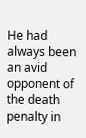He had always been an avid opponent of the death penalty in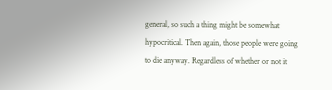general, so such a thing might be somewhat hypocritical. Then again, those people were going to die anyway. Regardless of whether or not it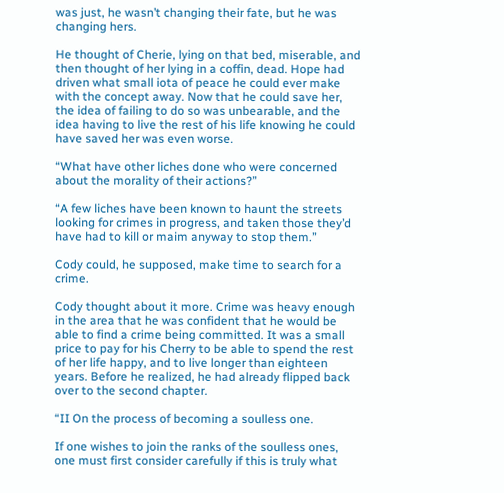was just, he wasn’t changing their fate, but he was changing hers.

He thought of Cherie, lying on that bed, miserable, and then thought of her lying in a coffin, dead. Hope had driven what small iota of peace he could ever make with the concept away. Now that he could save her, the idea of failing to do so was unbearable, and the idea having to live the rest of his life knowing he could have saved her was even worse.

“What have other liches done who were concerned about the morality of their actions?”

“A few liches have been known to haunt the streets looking for crimes in progress, and taken those they’d have had to kill or maim anyway to stop them.”

Cody could, he supposed, make time to search for a crime.

Cody thought about it more. Crime was heavy enough in the area that he was confident that he would be able to find a crime being committed. It was a small price to pay for his Cherry to be able to spend the rest of her life happy, and to live longer than eighteen years. Before he realized, he had already flipped back over to the second chapter.

“II On the process of becoming a soulless one.

If one wishes to join the ranks of the soulless ones, one must first consider carefully if this is truly what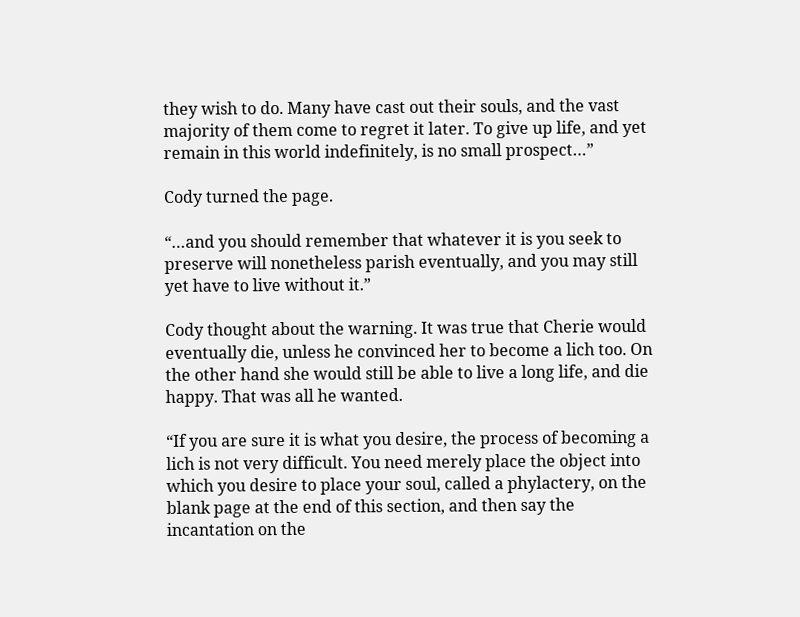they wish to do. Many have cast out their souls, and the vast majority of them come to regret it later. To give up life, and yet remain in this world indefinitely, is no small prospect…”

Cody turned the page.

“…and you should remember that whatever it is you seek to preserve will nonetheless parish eventually, and you may still yet have to live without it.”

Cody thought about the warning. It was true that Cherie would eventually die, unless he convinced her to become a lich too. On the other hand she would still be able to live a long life, and die happy. That was all he wanted.

“If you are sure it is what you desire, the process of becoming a lich is not very difficult. You need merely place the object into which you desire to place your soul, called a phylactery, on the blank page at the end of this section, and then say the incantation on the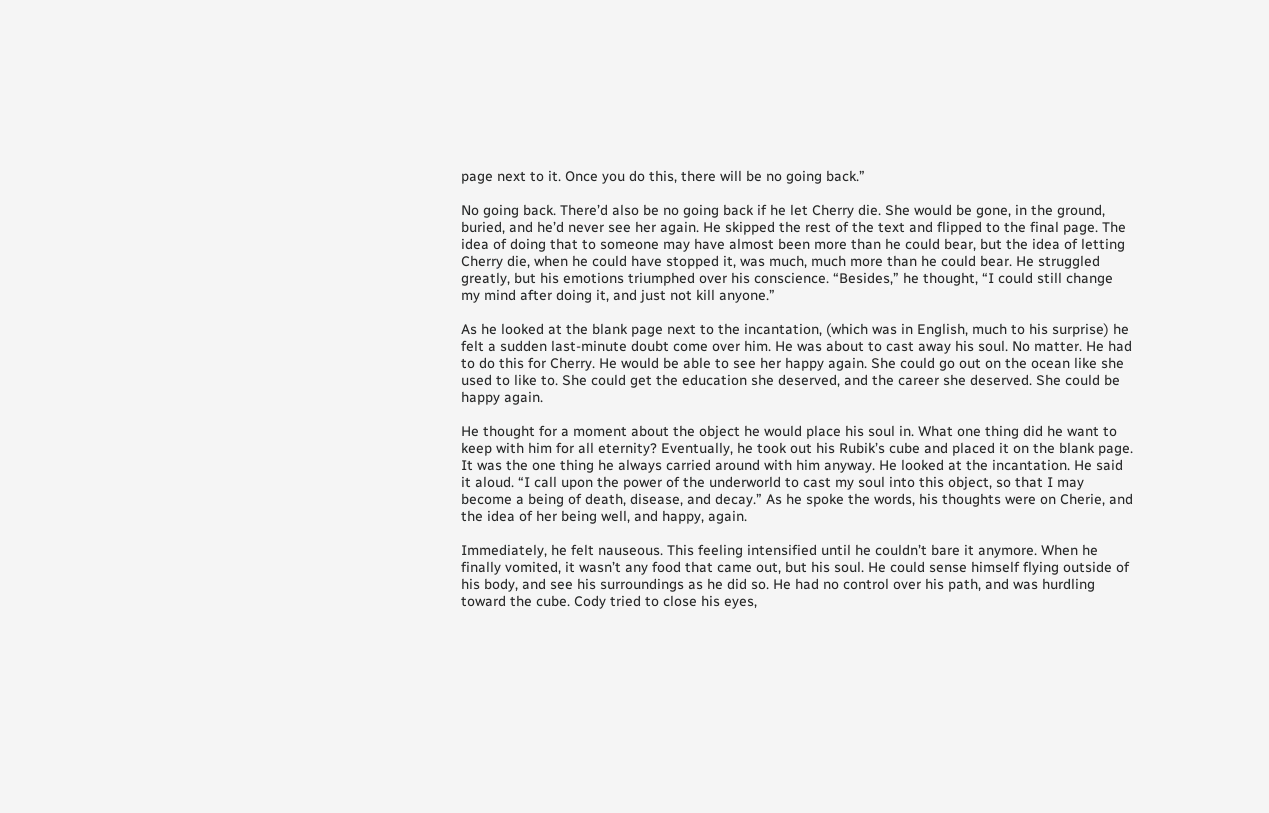page next to it. Once you do this, there will be no going back.”

No going back. There’d also be no going back if he let Cherry die. She would be gone, in the ground, buried, and he’d never see her again. He skipped the rest of the text and flipped to the final page. The idea of doing that to someone may have almost been more than he could bear, but the idea of letting Cherry die, when he could have stopped it, was much, much more than he could bear. He struggled greatly, but his emotions triumphed over his conscience. “Besides,” he thought, “I could still change my mind after doing it, and just not kill anyone.”

As he looked at the blank page next to the incantation, (which was in English, much to his surprise) he felt a sudden last-minute doubt come over him. He was about to cast away his soul. No matter. He had to do this for Cherry. He would be able to see her happy again. She could go out on the ocean like she used to like to. She could get the education she deserved, and the career she deserved. She could be happy again.

He thought for a moment about the object he would place his soul in. What one thing did he want to keep with him for all eternity? Eventually, he took out his Rubik’s cube and placed it on the blank page. It was the one thing he always carried around with him anyway. He looked at the incantation. He said it aloud. “I call upon the power of the underworld to cast my soul into this object, so that I may become a being of death, disease, and decay.” As he spoke the words, his thoughts were on Cherie, and the idea of her being well, and happy, again.

Immediately, he felt nauseous. This feeling intensified until he couldn’t bare it anymore. When he finally vomited, it wasn’t any food that came out, but his soul. He could sense himself flying outside of his body, and see his surroundings as he did so. He had no control over his path, and was hurdling toward the cube. Cody tried to close his eyes,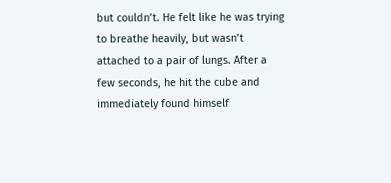but couldn’t. He felt like he was trying to breathe heavily, but wasn’t attached to a pair of lungs. After a few seconds, he hit the cube and immediately found himself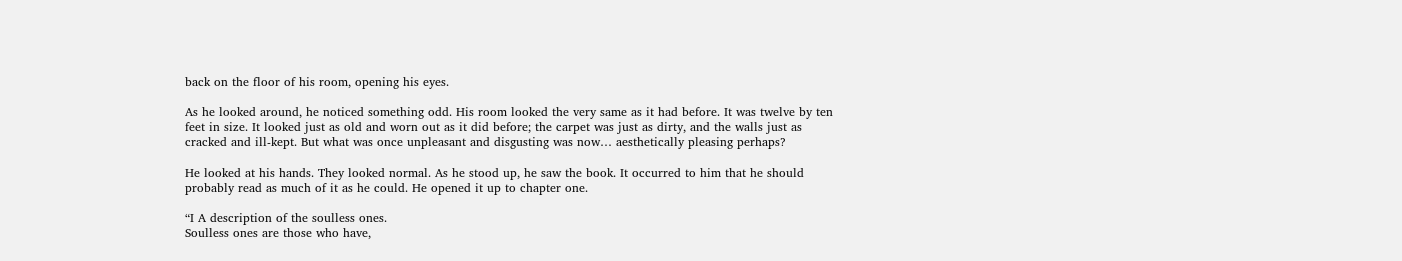back on the floor of his room, opening his eyes.

As he looked around, he noticed something odd. His room looked the very same as it had before. It was twelve by ten feet in size. It looked just as old and worn out as it did before; the carpet was just as dirty, and the walls just as cracked and ill-kept. But what was once unpleasant and disgusting was now… aesthetically pleasing perhaps?

He looked at his hands. They looked normal. As he stood up, he saw the book. It occurred to him that he should probably read as much of it as he could. He opened it up to chapter one.

“I A description of the soulless ones.
Soulless ones are those who have,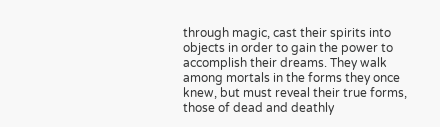through magic, cast their spirits into objects in order to gain the power to accomplish their dreams. They walk among mortals in the forms they once knew, but must reveal their true forms, those of dead and deathly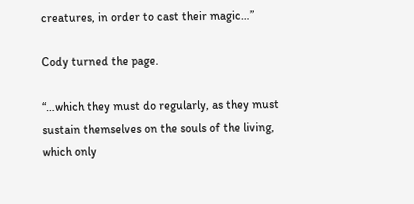creatures, in order to cast their magic…”

Cody turned the page.

“…which they must do regularly, as they must sustain themselves on the souls of the living, which only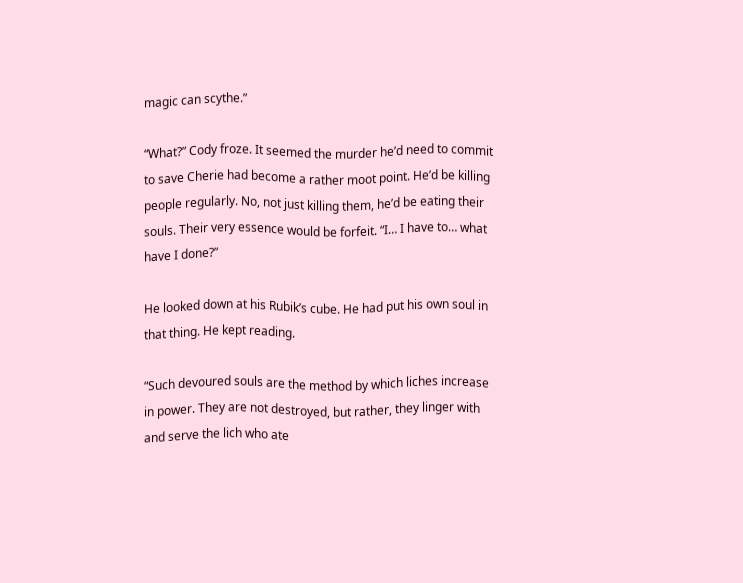magic can scythe.”

“What?” Cody froze. It seemed the murder he’d need to commit to save Cherie had become a rather moot point. He’d be killing people regularly. No, not just killing them, he’d be eating their souls. Their very essence would be forfeit. “I… I have to… what have I done?”

He looked down at his Rubik’s cube. He had put his own soul in that thing. He kept reading.

“Such devoured souls are the method by which liches increase in power. They are not destroyed, but rather, they linger with and serve the lich who ate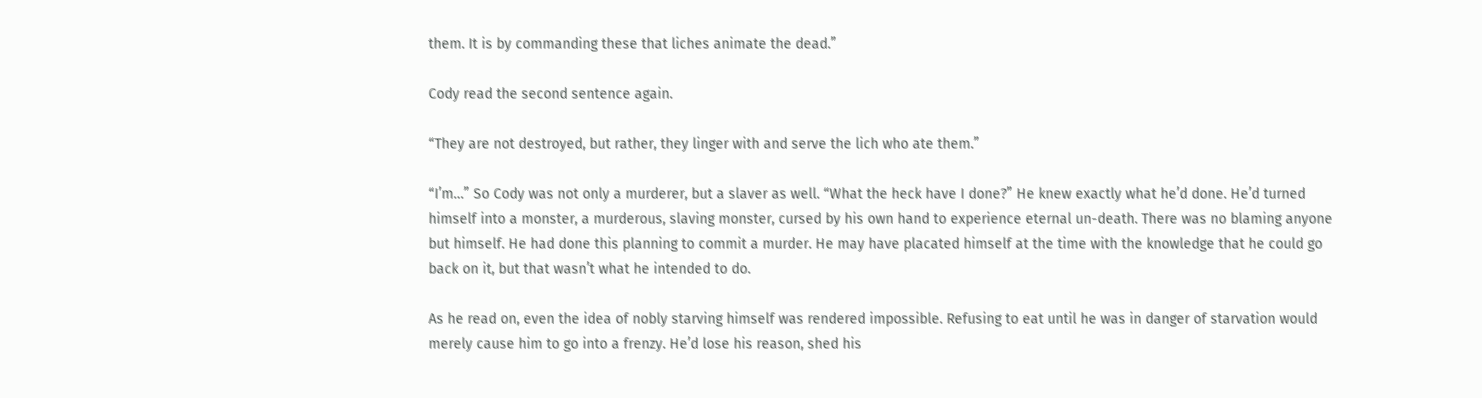them. It is by commanding these that liches animate the dead.”

Cody read the second sentence again.

“They are not destroyed, but rather, they linger with and serve the lich who ate them.”

“I’m…” So Cody was not only a murderer, but a slaver as well. “What the heck have I done?” He knew exactly what he’d done. He’d turned himself into a monster, a murderous, slaving monster, cursed by his own hand to experience eternal un-death. There was no blaming anyone but himself. He had done this planning to commit a murder. He may have placated himself at the time with the knowledge that he could go back on it, but that wasn’t what he intended to do.

As he read on, even the idea of nobly starving himself was rendered impossible. Refusing to eat until he was in danger of starvation would merely cause him to go into a frenzy. He’d lose his reason, shed his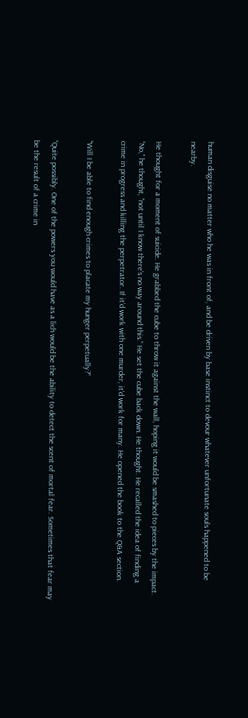human disguise no matter who he was in front of, and be driven by base instinct to devour whatever unfortunate souls happened to be nearby.

He thought for a moment of suicide. He grabbed the cube to throw it against the wall, hoping it would be smashed to pieces by the impact. “No,” he thought, “not until I know there’s no way around this.” He set the cube back down. He thought. He recalled the idea of finding a crime in progress and killing the perpetrator. If it’d work with one murder, it’d work for many. He opened the book to the Q&A section.

“Will I be able to find enough crimes to placate my hunger perpetually?”

“Quite possibly. One of the powers you would have as a lich would be the ability to detect the scent of mortal fear. Sometimes that fear may be the result of a crime in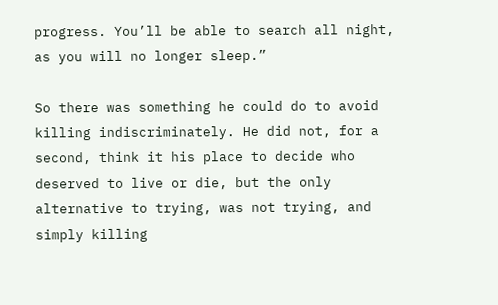progress. You’ll be able to search all night, as you will no longer sleep.”

So there was something he could do to avoid killing indiscriminately. He did not, for a second, think it his place to decide who deserved to live or die, but the only alternative to trying, was not trying, and simply killing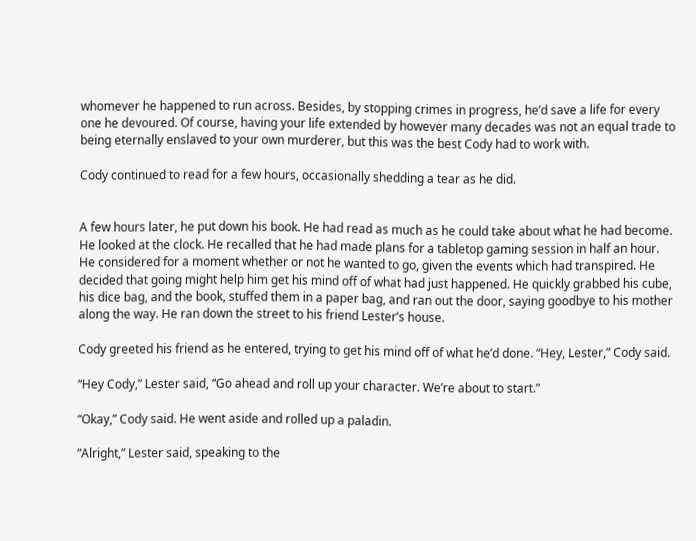whomever he happened to run across. Besides, by stopping crimes in progress, he’d save a life for every one he devoured. Of course, having your life extended by however many decades was not an equal trade to being eternally enslaved to your own murderer, but this was the best Cody had to work with.

Cody continued to read for a few hours, occasionally shedding a tear as he did.


A few hours later, he put down his book. He had read as much as he could take about what he had become. He looked at the clock. He recalled that he had made plans for a tabletop gaming session in half an hour. He considered for a moment whether or not he wanted to go, given the events which had transpired. He decided that going might help him get his mind off of what had just happened. He quickly grabbed his cube, his dice bag, and the book, stuffed them in a paper bag, and ran out the door, saying goodbye to his mother along the way. He ran down the street to his friend Lester’s house.

Cody greeted his friend as he entered, trying to get his mind off of what he’d done. “Hey, Lester,” Cody said.

“Hey Cody,” Lester said, “Go ahead and roll up your character. We’re about to start.”

“Okay,” Cody said. He went aside and rolled up a paladin.

“Alright,” Lester said, speaking to the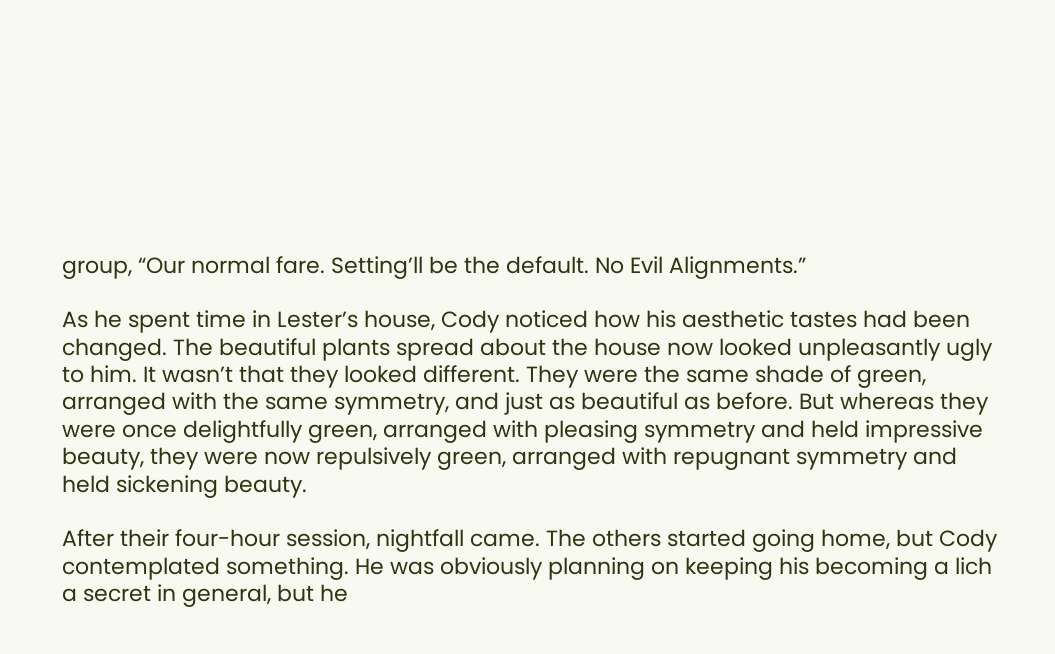group, “Our normal fare. Setting’ll be the default. No Evil Alignments.”

As he spent time in Lester’s house, Cody noticed how his aesthetic tastes had been changed. The beautiful plants spread about the house now looked unpleasantly ugly to him. It wasn’t that they looked different. They were the same shade of green, arranged with the same symmetry, and just as beautiful as before. But whereas they were once delightfully green, arranged with pleasing symmetry and held impressive beauty, they were now repulsively green, arranged with repugnant symmetry and held sickening beauty.

After their four-hour session, nightfall came. The others started going home, but Cody contemplated something. He was obviously planning on keeping his becoming a lich a secret in general, but he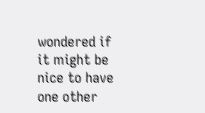wondered if it might be nice to have one other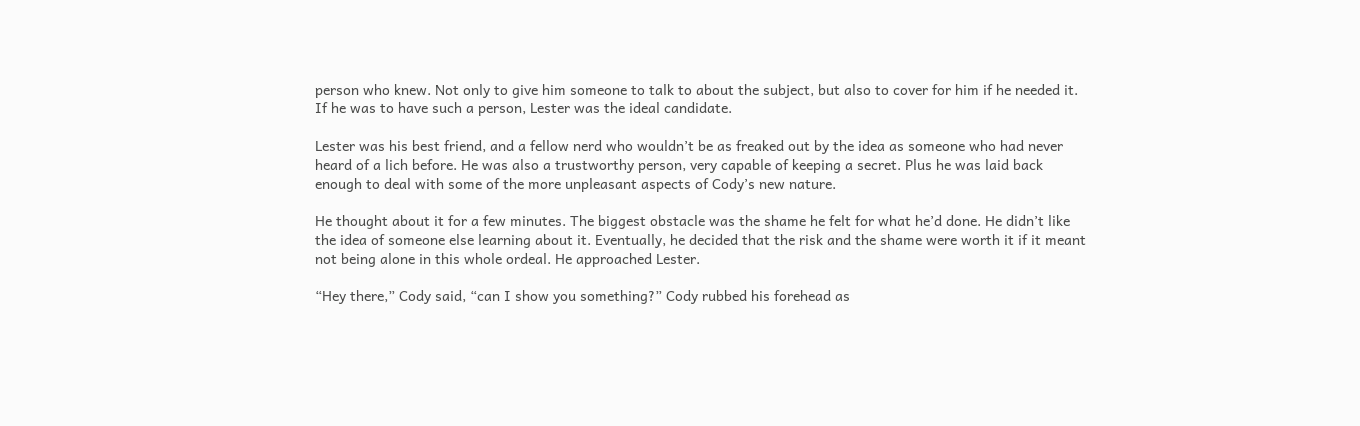person who knew. Not only to give him someone to talk to about the subject, but also to cover for him if he needed it. If he was to have such a person, Lester was the ideal candidate.

Lester was his best friend, and a fellow nerd who wouldn’t be as freaked out by the idea as someone who had never heard of a lich before. He was also a trustworthy person, very capable of keeping a secret. Plus he was laid back enough to deal with some of the more unpleasant aspects of Cody’s new nature.

He thought about it for a few minutes. The biggest obstacle was the shame he felt for what he’d done. He didn’t like the idea of someone else learning about it. Eventually, he decided that the risk and the shame were worth it if it meant not being alone in this whole ordeal. He approached Lester.

“Hey there,” Cody said, “can I show you something?” Cody rubbed his forehead as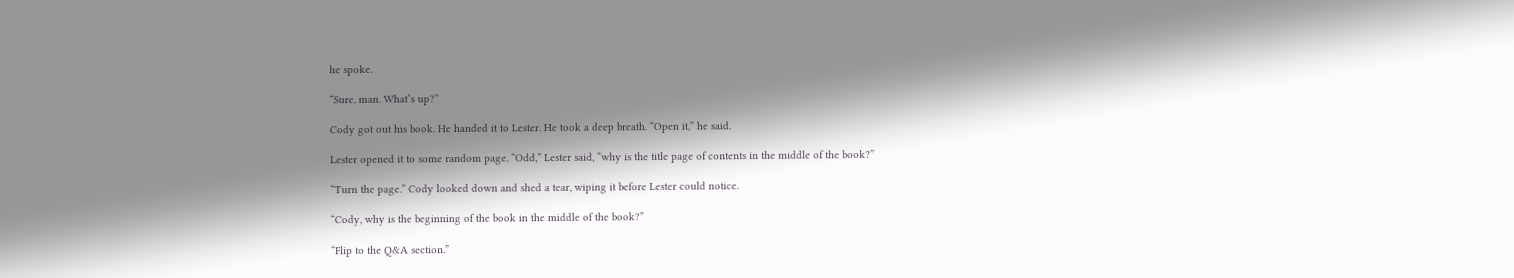he spoke.

“Sure, man. What’s up?”

Cody got out his book. He handed it to Lester. He took a deep breath. “Open it,” he said.

Lester opened it to some random page. “Odd,” Lester said, “why is the title page of contents in the middle of the book?”

“Turn the page.” Cody looked down and shed a tear, wiping it before Lester could notice.

“Cody, why is the beginning of the book in the middle of the book?”

“Flip to the Q&A section.”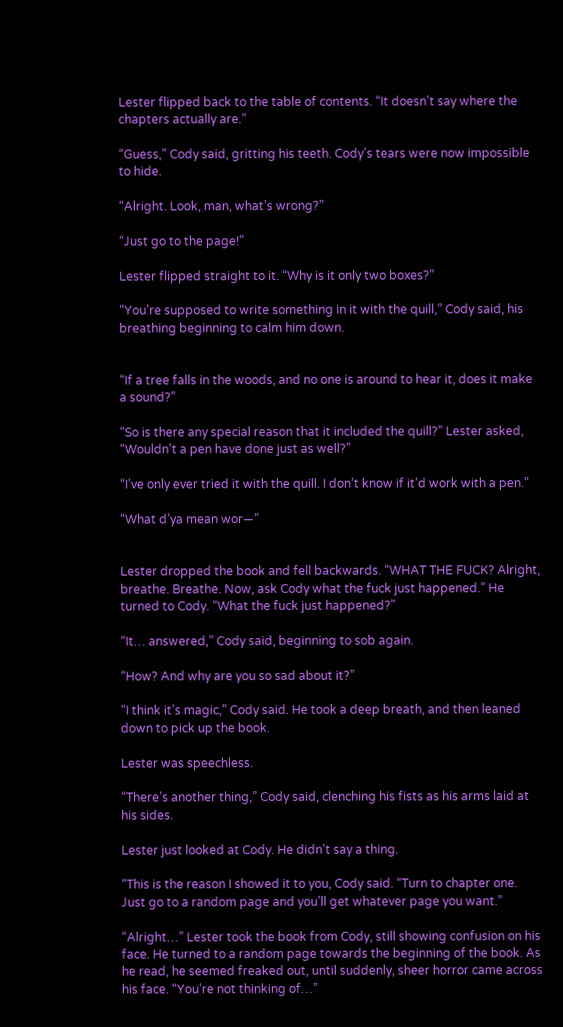Lester flipped back to the table of contents. “It doesn’t say where the chapters actually are.”

“Guess,” Cody said, gritting his teeth. Cody’s tears were now impossible to hide.

“Alright. Look, man, what’s wrong?”

“Just go to the page!”

Lester flipped straight to it. “Why is it only two boxes?”

“You’re supposed to write something in it with the quill,” Cody said, his breathing beginning to calm him down.


“If a tree falls in the woods, and no one is around to hear it, does it make a sound?”

“So is there any special reason that it included the quill?” Lester asked, “Wouldn’t a pen have done just as well?”

“I’ve only ever tried it with the quill. I don’t know if it’d work with a pen.”

“What d’ya mean wor—”


Lester dropped the book and fell backwards. “WHAT THE FUCK? Alright, breathe. Breathe. Now, ask Cody what the fuck just happened.” He turned to Cody. “What the fuck just happened?”

“It… answered,” Cody said, beginning to sob again.

“How? And why are you so sad about it?”

“I think it’s magic,” Cody said. He took a deep breath, and then leaned down to pick up the book.

Lester was speechless.

“There’s another thing,” Cody said, clenching his fists as his arms laid at his sides.

Lester just looked at Cody. He didn’t say a thing.

“This is the reason I showed it to you, Cody said. “Turn to chapter one. Just go to a random page and you’ll get whatever page you want.”

“Alright…” Lester took the book from Cody, still showing confusion on his face. He turned to a random page towards the beginning of the book. As he read, he seemed freaked out, until suddenly, sheer horror came across his face. “You’re not thinking of…”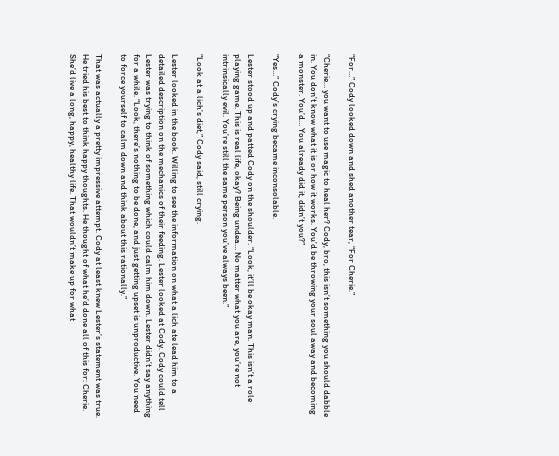“For…” Cody looked down and shed another tear, “For Cherie.”

“Cherie… you want to use magic to heal her? Cody, bro, this isn’t something you should dabble in. You don’t know what it is or how it works. You’d be throwing your soul away and becoming a monster. You’d… You already did it, didn’t you?”

“Yes…” Cody’s crying became inconsolable.

Lester stood up and patted Cody on the shoulder. “Look, it’ll be okay man. This isn’t a role playing game. This is real life, okay? Being undea… No matter what you are, you’re not intrinsically evil. You’re still the same person you’ve always been.”

“Look at a lich’s diet,” Cody said, still crying.

Lester looked in the book. Willing to see the information on what a lich ate lead him to a detailed description on the mechanics of their feeding. Lester looked at Cody. Cody could tell Lester was trying to think of something which could calm him down. Lester didn’t say anything for a while. “Look, there’s nothing to be done, and just getting upset is unproductive. You need to force yourself to calm down and think about this rationally.”

That was actually a pretty impressive attempt. Cody at least knew Lester’s statement was true. He tried his best to think happy thoughts. He thought of what he’d done all of this for: Cherie. She’d live a long, happy, healthy life. That wouldn’t make up for what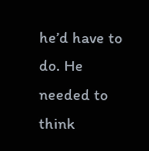he’d have to do. He needed to think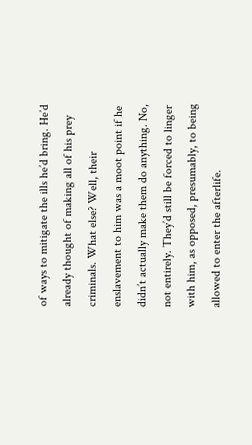of ways to mitigate the ills he’d bring. He’d already thought of making all of his prey criminals. What else? Well, their enslavement to him was a moot point if he didn’t actually make them do anything. No, not entirely. They’d still be forced to linger with him, as opposed, presumably, to being allowed to enter the afterlife.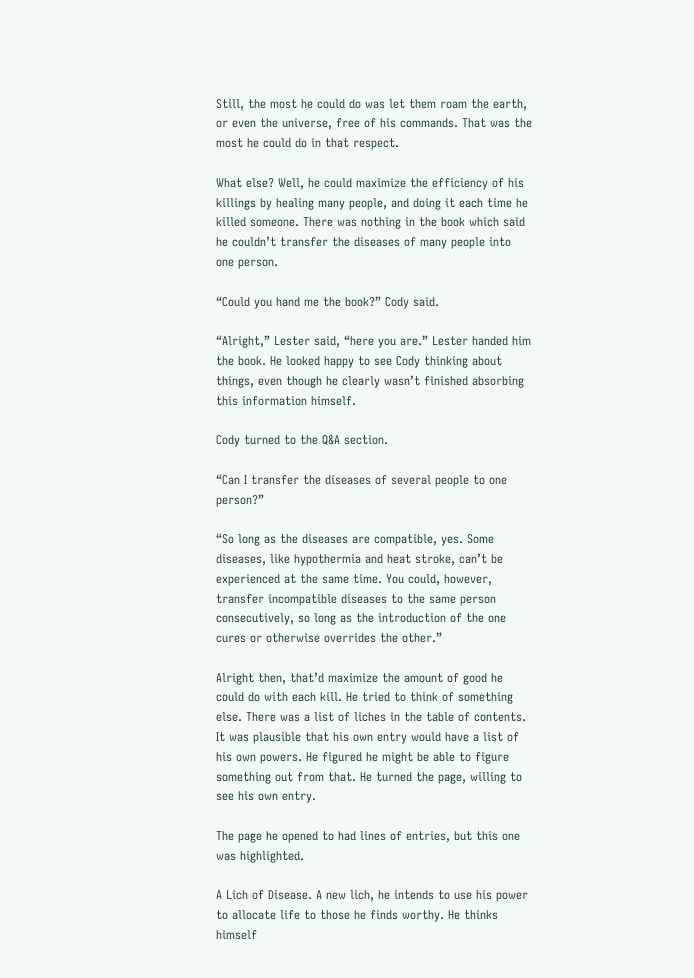Still, the most he could do was let them roam the earth, or even the universe, free of his commands. That was the most he could do in that respect.

What else? Well, he could maximize the efficiency of his killings by healing many people, and doing it each time he killed someone. There was nothing in the book which said he couldn’t transfer the diseases of many people into one person.

“Could you hand me the book?” Cody said.

“Alright,” Lester said, “here you are.” Lester handed him the book. He looked happy to see Cody thinking about things, even though he clearly wasn’t finished absorbing this information himself.

Cody turned to the Q&A section.

“Can I transfer the diseases of several people to one person?”

“So long as the diseases are compatible, yes. Some diseases, like hypothermia and heat stroke, can’t be experienced at the same time. You could, however, transfer incompatible diseases to the same person consecutively, so long as the introduction of the one cures or otherwise overrides the other.”

Alright then, that’d maximize the amount of good he could do with each kill. He tried to think of something else. There was a list of liches in the table of contents. It was plausible that his own entry would have a list of his own powers. He figured he might be able to figure something out from that. He turned the page, willing to see his own entry.

The page he opened to had lines of entries, but this one was highlighted.

A Lich of Disease. A new lich, he intends to use his power to allocate life to those he finds worthy. He thinks himself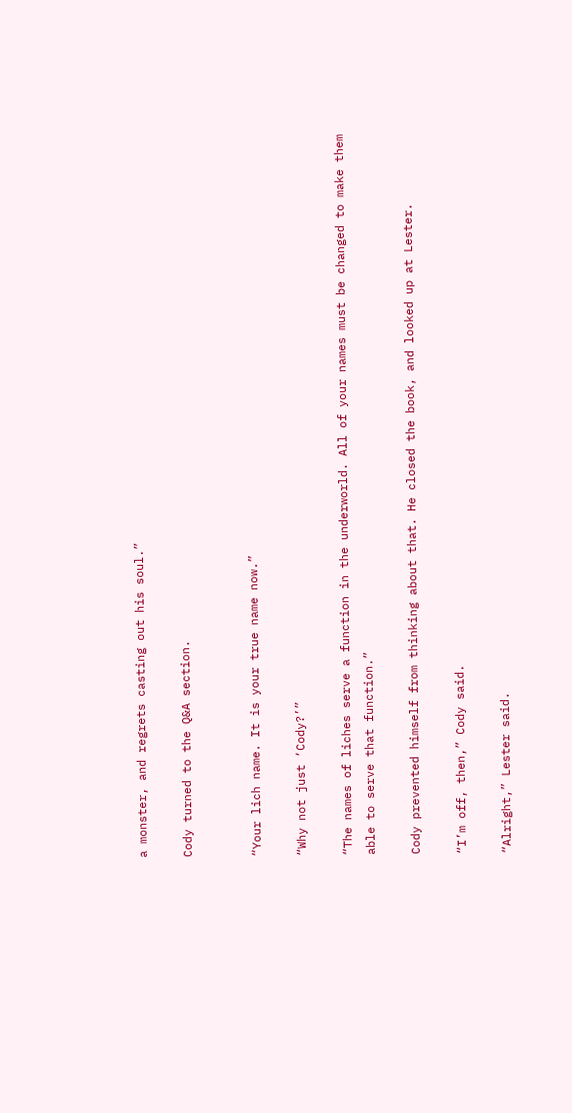a monster, and regrets casting out his soul.”

Cody turned to the Q&A section.


“Your lich name. It is your true name now.”

“Why not just ‘Cody?’”

“The names of liches serve a function in the underworld. All of your names must be changed to make them able to serve that function.”

Cody prevented himself from thinking about that. He closed the book, and looked up at Lester.

“I’m off, then,” Cody said.

“Alright,” Lester said.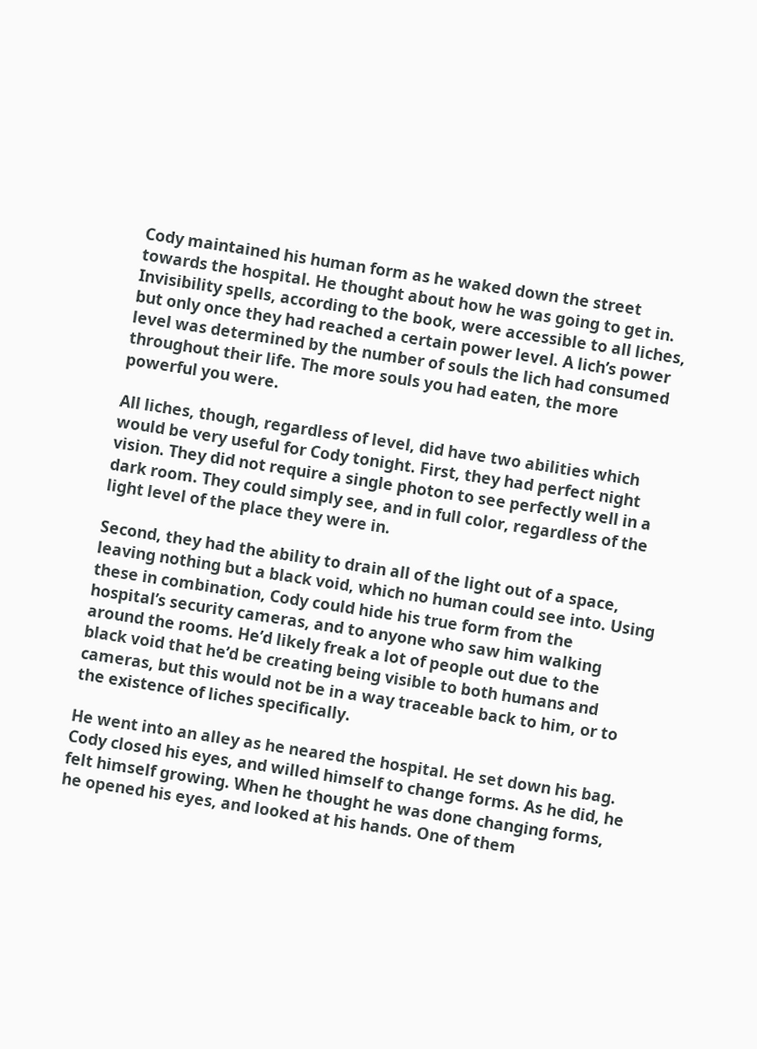Cody maintained his human form as he waked down the street towards the hospital. He thought about how he was going to get in. Invisibility spells, according to the book, were accessible to all liches, but only once they had reached a certain power level. A lich’s power level was determined by the number of souls the lich had consumed throughout their life. The more souls you had eaten, the more powerful you were.

All liches, though, regardless of level, did have two abilities which would be very useful for Cody tonight. First, they had perfect night vision. They did not require a single photon to see perfectly well in a dark room. They could simply see, and in full color, regardless of the light level of the place they were in.

Second, they had the ability to drain all of the light out of a space, leaving nothing but a black void, which no human could see into. Using these in combination, Cody could hide his true form from the hospital’s security cameras, and to anyone who saw him walking around the rooms. He’d likely freak a lot of people out due to the black void that he’d be creating being visible to both humans and cameras, but this would not be in a way traceable back to him, or to the existence of liches specifically.

He went into an alley as he neared the hospital. He set down his bag. Cody closed his eyes, and willed himself to change forms. As he did, he felt himself growing. When he thought he was done changing forms, he opened his eyes, and looked at his hands. One of them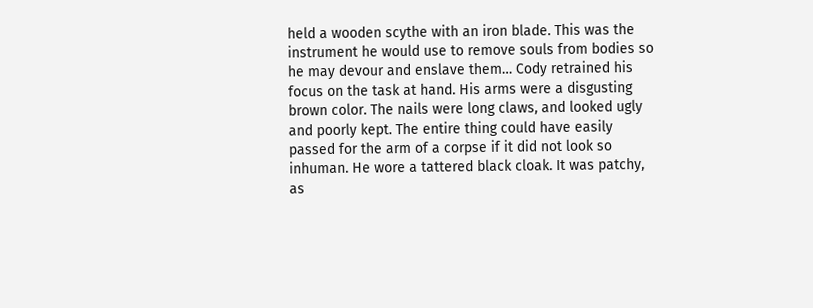held a wooden scythe with an iron blade. This was the instrument he would use to remove souls from bodies so he may devour and enslave them… Cody retrained his focus on the task at hand. His arms were a disgusting brown color. The nails were long claws, and looked ugly and poorly kept. The entire thing could have easily passed for the arm of a corpse if it did not look so inhuman. He wore a tattered black cloak. It was patchy, as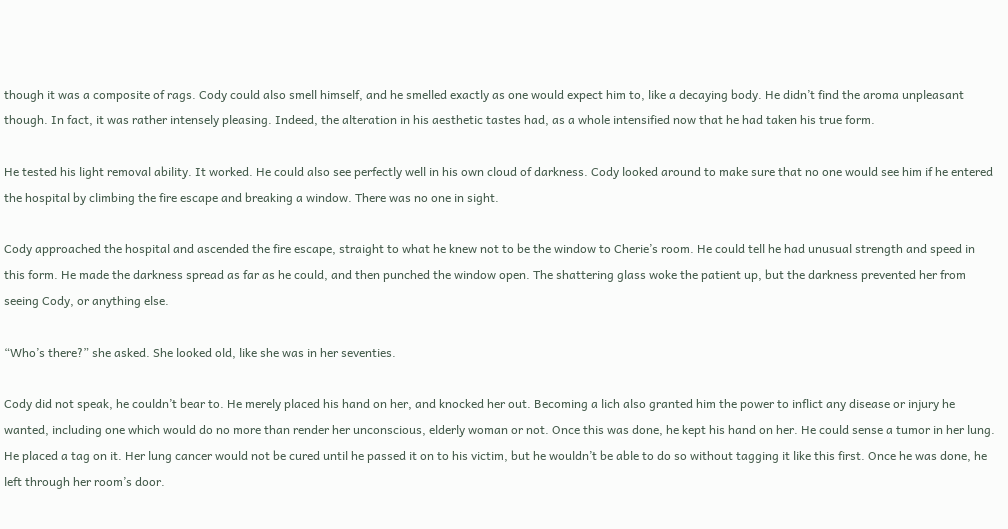though it was a composite of rags. Cody could also smell himself, and he smelled exactly as one would expect him to, like a decaying body. He didn’t find the aroma unpleasant though. In fact, it was rather intensely pleasing. Indeed, the alteration in his aesthetic tastes had, as a whole intensified now that he had taken his true form.

He tested his light removal ability. It worked. He could also see perfectly well in his own cloud of darkness. Cody looked around to make sure that no one would see him if he entered the hospital by climbing the fire escape and breaking a window. There was no one in sight.

Cody approached the hospital and ascended the fire escape, straight to what he knew not to be the window to Cherie’s room. He could tell he had unusual strength and speed in this form. He made the darkness spread as far as he could, and then punched the window open. The shattering glass woke the patient up, but the darkness prevented her from seeing Cody, or anything else.

“Who’s there?” she asked. She looked old, like she was in her seventies.

Cody did not speak, he couldn’t bear to. He merely placed his hand on her, and knocked her out. Becoming a lich also granted him the power to inflict any disease or injury he wanted, including one which would do no more than render her unconscious, elderly woman or not. Once this was done, he kept his hand on her. He could sense a tumor in her lung. He placed a tag on it. Her lung cancer would not be cured until he passed it on to his victim, but he wouldn’t be able to do so without tagging it like this first. Once he was done, he left through her room’s door.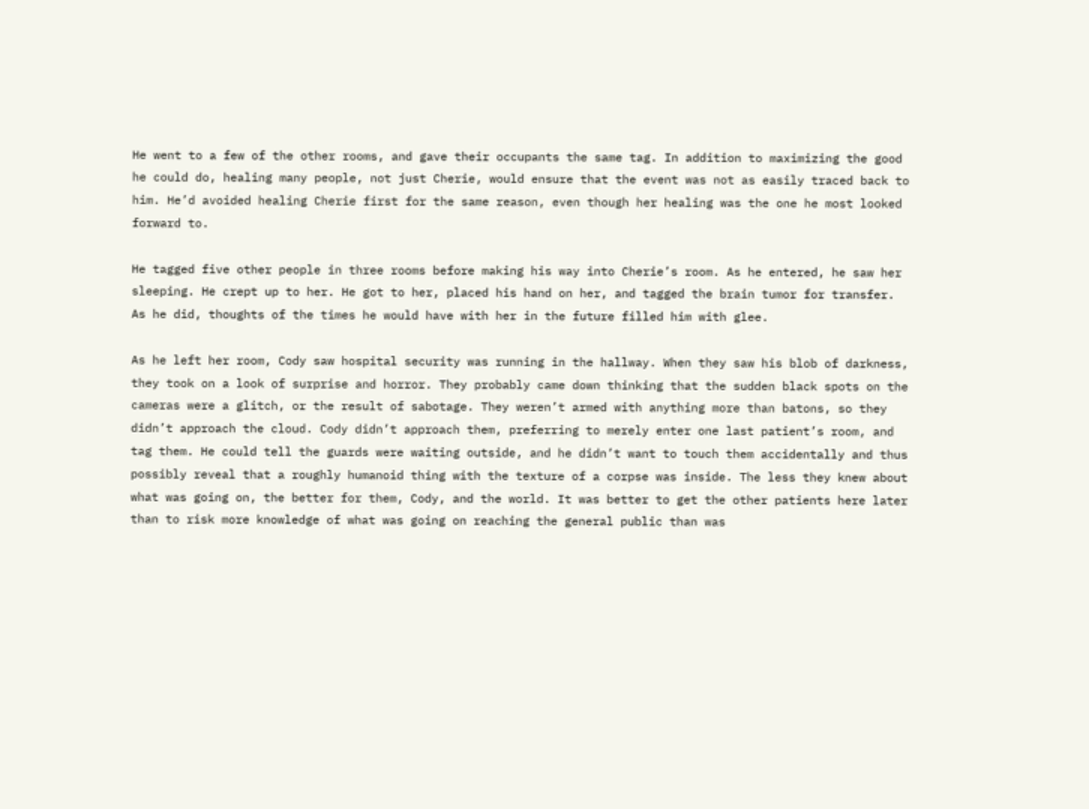He went to a few of the other rooms, and gave their occupants the same tag. In addition to maximizing the good he could do, healing many people, not just Cherie, would ensure that the event was not as easily traced back to him. He’d avoided healing Cherie first for the same reason, even though her healing was the one he most looked forward to.

He tagged five other people in three rooms before making his way into Cherie’s room. As he entered, he saw her sleeping. He crept up to her. He got to her, placed his hand on her, and tagged the brain tumor for transfer. As he did, thoughts of the times he would have with her in the future filled him with glee.

As he left her room, Cody saw hospital security was running in the hallway. When they saw his blob of darkness, they took on a look of surprise and horror. They probably came down thinking that the sudden black spots on the cameras were a glitch, or the result of sabotage. They weren’t armed with anything more than batons, so they didn’t approach the cloud. Cody didn’t approach them, preferring to merely enter one last patient’s room, and tag them. He could tell the guards were waiting outside, and he didn’t want to touch them accidentally and thus possibly reveal that a roughly humanoid thing with the texture of a corpse was inside. The less they knew about what was going on, the better for them, Cody, and the world. It was better to get the other patients here later than to risk more knowledge of what was going on reaching the general public than was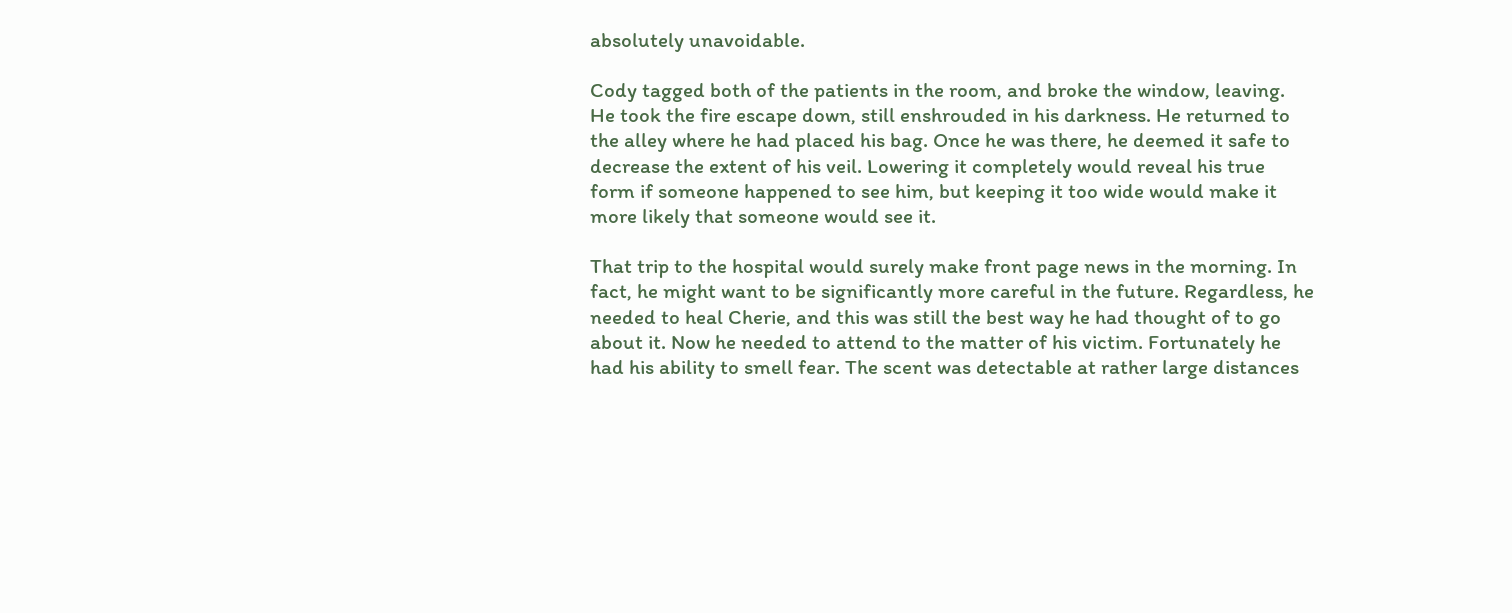absolutely unavoidable.

Cody tagged both of the patients in the room, and broke the window, leaving. He took the fire escape down, still enshrouded in his darkness. He returned to the alley where he had placed his bag. Once he was there, he deemed it safe to decrease the extent of his veil. Lowering it completely would reveal his true form if someone happened to see him, but keeping it too wide would make it more likely that someone would see it.

That trip to the hospital would surely make front page news in the morning. In fact, he might want to be significantly more careful in the future. Regardless, he needed to heal Cherie, and this was still the best way he had thought of to go about it. Now he needed to attend to the matter of his victim. Fortunately he had his ability to smell fear. The scent was detectable at rather large distances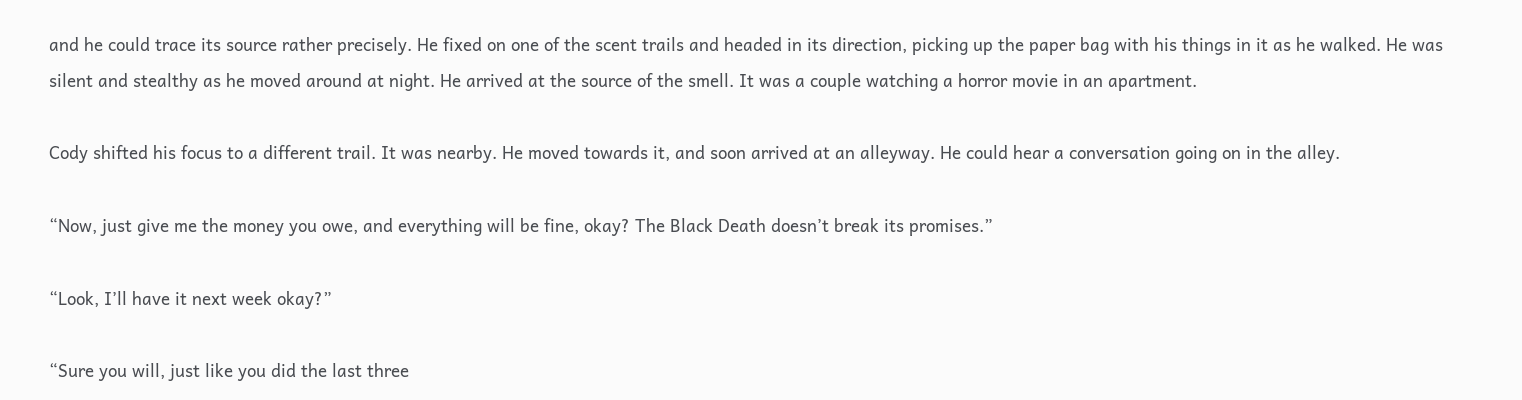and he could trace its source rather precisely. He fixed on one of the scent trails and headed in its direction, picking up the paper bag with his things in it as he walked. He was silent and stealthy as he moved around at night. He arrived at the source of the smell. It was a couple watching a horror movie in an apartment.

Cody shifted his focus to a different trail. It was nearby. He moved towards it, and soon arrived at an alleyway. He could hear a conversation going on in the alley.

“Now, just give me the money you owe, and everything will be fine, okay? The Black Death doesn’t break its promises.”

“Look, I’ll have it next week okay?”

“Sure you will, just like you did the last three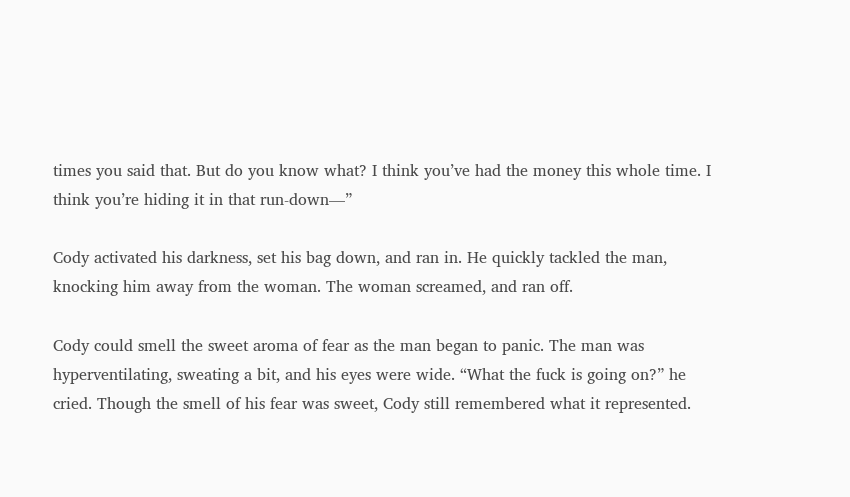times you said that. But do you know what? I think you’ve had the money this whole time. I think you’re hiding it in that run-down—”

Cody activated his darkness, set his bag down, and ran in. He quickly tackled the man, knocking him away from the woman. The woman screamed, and ran off.

Cody could smell the sweet aroma of fear as the man began to panic. The man was hyperventilating, sweating a bit, and his eyes were wide. “What the fuck is going on?” he cried. Though the smell of his fear was sweet, Cody still remembered what it represented.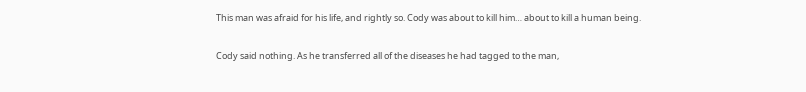This man was afraid for his life, and rightly so. Cody was about to kill him… about to kill a human being.

Cody said nothing. As he transferred all of the diseases he had tagged to the man,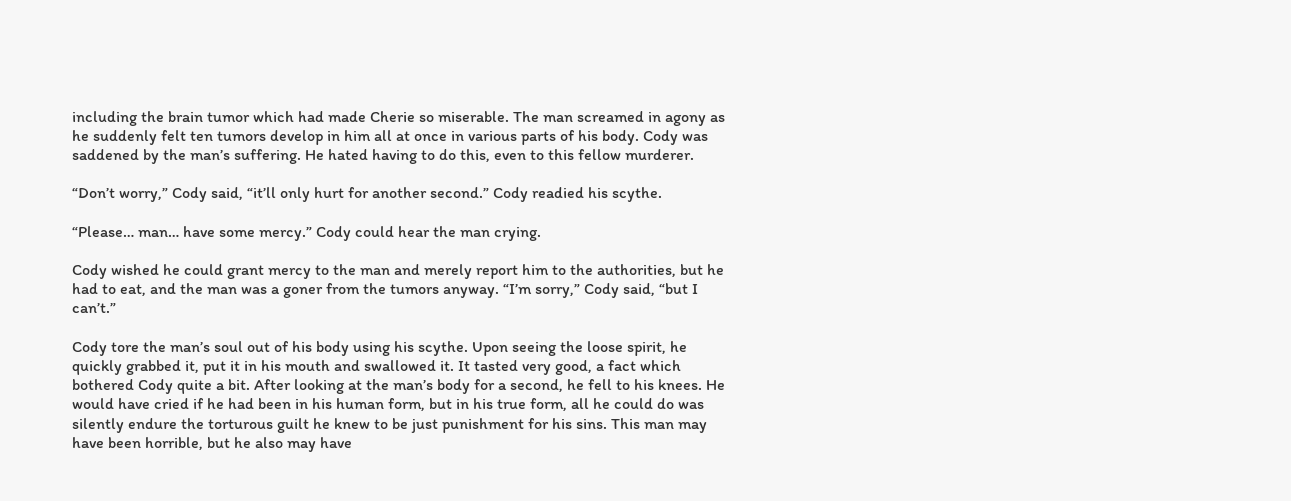including the brain tumor which had made Cherie so miserable. The man screamed in agony as he suddenly felt ten tumors develop in him all at once in various parts of his body. Cody was saddened by the man’s suffering. He hated having to do this, even to this fellow murderer.

“Don’t worry,” Cody said, “it’ll only hurt for another second.” Cody readied his scythe.

“Please… man… have some mercy.” Cody could hear the man crying.

Cody wished he could grant mercy to the man and merely report him to the authorities, but he had to eat, and the man was a goner from the tumors anyway. “I’m sorry,” Cody said, “but I can’t.”

Cody tore the man’s soul out of his body using his scythe. Upon seeing the loose spirit, he quickly grabbed it, put it in his mouth and swallowed it. It tasted very good, a fact which bothered Cody quite a bit. After looking at the man’s body for a second, he fell to his knees. He would have cried if he had been in his human form, but in his true form, all he could do was silently endure the torturous guilt he knew to be just punishment for his sins. This man may have been horrible, but he also may have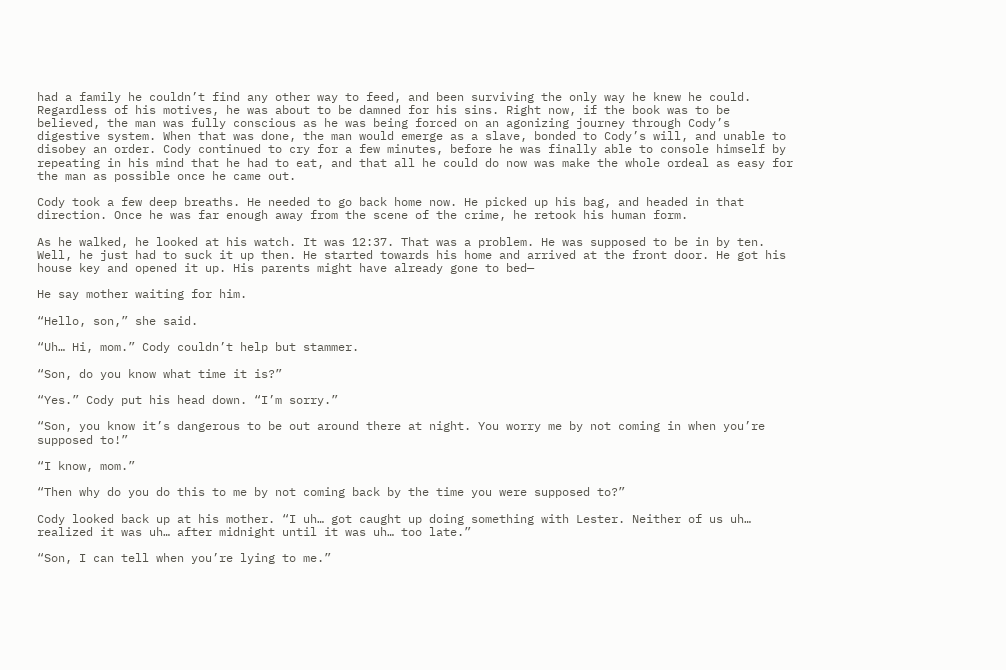had a family he couldn’t find any other way to feed, and been surviving the only way he knew he could. Regardless of his motives, he was about to be damned for his sins. Right now, if the book was to be believed, the man was fully conscious as he was being forced on an agonizing journey through Cody’s digestive system. When that was done, the man would emerge as a slave, bonded to Cody’s will, and unable to disobey an order. Cody continued to cry for a few minutes, before he was finally able to console himself by repeating in his mind that he had to eat, and that all he could do now was make the whole ordeal as easy for the man as possible once he came out.

Cody took a few deep breaths. He needed to go back home now. He picked up his bag, and headed in that direction. Once he was far enough away from the scene of the crime, he retook his human form.

As he walked, he looked at his watch. It was 12:37. That was a problem. He was supposed to be in by ten. Well, he just had to suck it up then. He started towards his home and arrived at the front door. He got his house key and opened it up. His parents might have already gone to bed—

He say mother waiting for him.

“Hello, son,” she said.

“Uh… Hi, mom.” Cody couldn’t help but stammer.

“Son, do you know what time it is?”

“Yes.” Cody put his head down. “I’m sorry.”

“Son, you know it’s dangerous to be out around there at night. You worry me by not coming in when you’re supposed to!”

“I know, mom.”

“Then why do you do this to me by not coming back by the time you were supposed to?”

Cody looked back up at his mother. “I uh… got caught up doing something with Lester. Neither of us uh… realized it was uh… after midnight until it was uh… too late.”

“Son, I can tell when you’re lying to me.”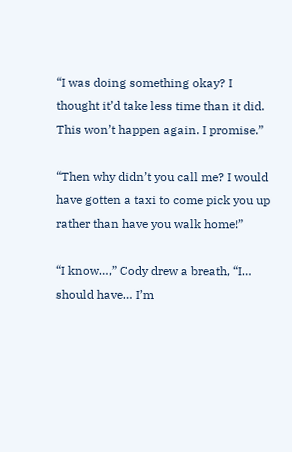“I was doing something okay? I thought it’d take less time than it did. This won’t happen again. I promise.”

“Then why didn’t you call me? I would have gotten a taxi to come pick you up rather than have you walk home!”

“I know…,” Cody drew a breath, “I… should have… I’m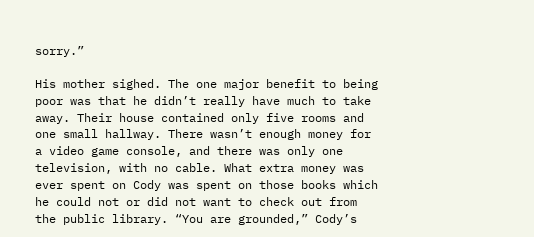sorry.”

His mother sighed. The one major benefit to being poor was that he didn’t really have much to take away. Their house contained only five rooms and one small hallway. There wasn’t enough money for a video game console, and there was only one television, with no cable. What extra money was ever spent on Cody was spent on those books which he could not or did not want to check out from the public library. “You are grounded,” Cody’s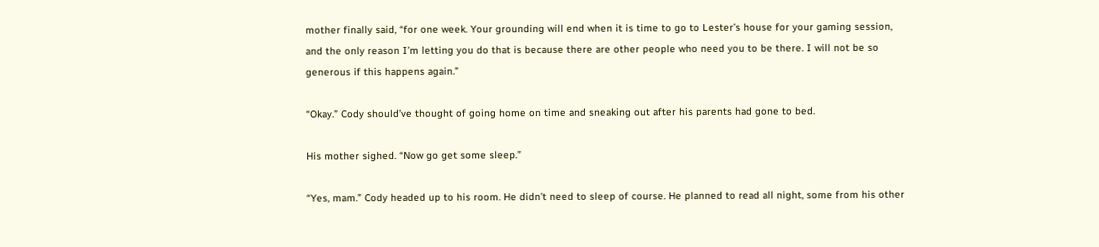mother finally said, “for one week. Your grounding will end when it is time to go to Lester’s house for your gaming session, and the only reason I’m letting you do that is because there are other people who need you to be there. I will not be so generous if this happens again.”

“Okay.” Cody should’ve thought of going home on time and sneaking out after his parents had gone to bed.

His mother sighed. “Now go get some sleep.”

“Yes, mam.” Cody headed up to his room. He didn’t need to sleep of course. He planned to read all night, some from his other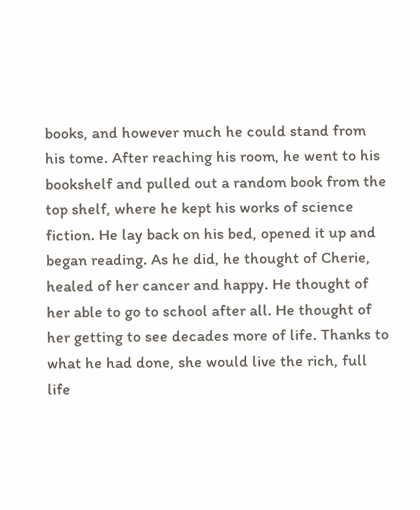books, and however much he could stand from his tome. After reaching his room, he went to his bookshelf and pulled out a random book from the top shelf, where he kept his works of science fiction. He lay back on his bed, opened it up and began reading. As he did, he thought of Cherie, healed of her cancer and happy. He thought of her able to go to school after all. He thought of her getting to see decades more of life. Thanks to what he had done, she would live the rich, full life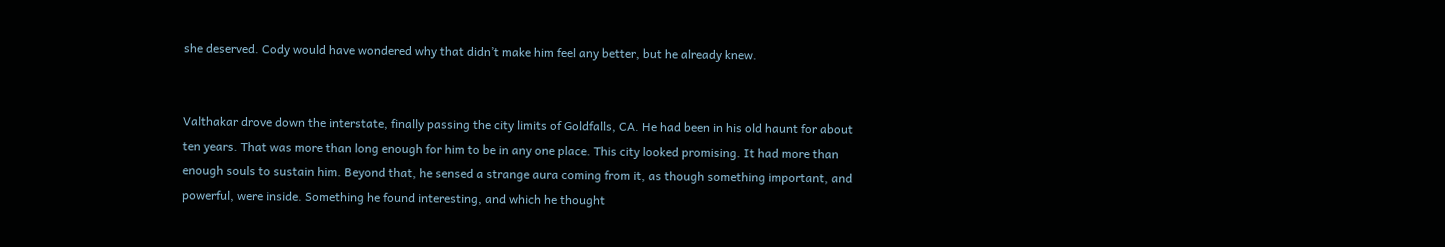she deserved. Cody would have wondered why that didn’t make him feel any better, but he already knew.


Valthakar drove down the interstate, finally passing the city limits of Goldfalls, CA. He had been in his old haunt for about ten years. That was more than long enough for him to be in any one place. This city looked promising. It had more than enough souls to sustain him. Beyond that, he sensed a strange aura coming from it, as though something important, and powerful, were inside. Something he found interesting, and which he thought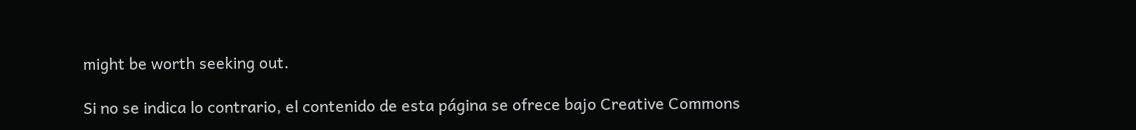might be worth seeking out.

Si no se indica lo contrario, el contenido de esta página se ofrece bajo Creative Commons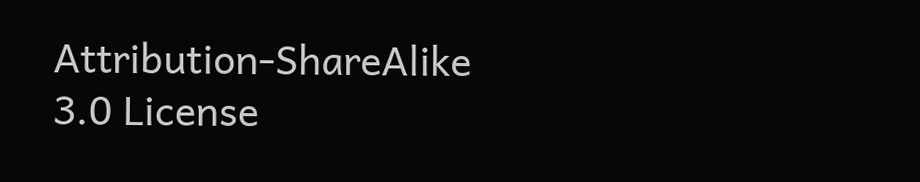Attribution-ShareAlike 3.0 License